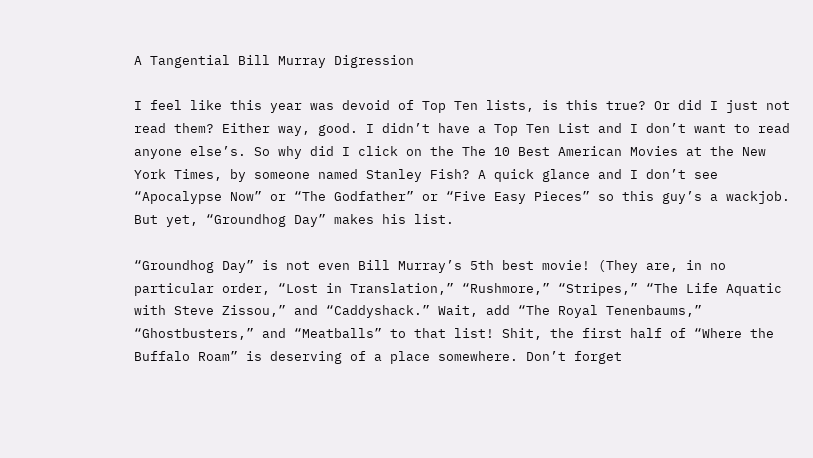A Tangential Bill Murray Digression

I feel like this year was devoid of Top Ten lists, is this true? Or did I just not read them? Either way, good. I didn’t have a Top Ten List and I don’t want to read anyone else’s. So why did I click on the The 10 Best American Movies at the New York Times, by someone named Stanley Fish? A quick glance and I don’t see “Apocalypse Now” or “The Godfather” or “Five Easy Pieces” so this guy’s a wackjob. But yet, “Groundhog Day” makes his list.

“Groundhog Day” is not even Bill Murray’s 5th best movie! (They are, in no particular order, “Lost in Translation,” “Rushmore,” “Stripes,” “The Life Aquatic with Steve Zissou,” and “Caddyshack.” Wait, add “The Royal Tenenbaums,” “Ghostbusters,” and “Meatballs” to that list! Shit, the first half of “Where the Buffalo Roam” is deserving of a place somewhere. Don’t forget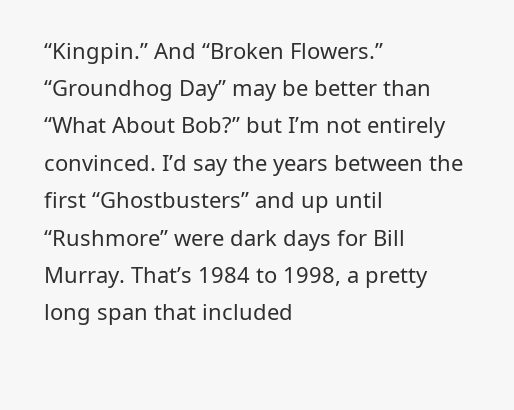“Kingpin.” And “Broken Flowers.” “Groundhog Day” may be better than “What About Bob?” but I’m not entirely convinced. I’d say the years between the first “Ghostbusters” and up until “Rushmore” were dark days for Bill Murray. That’s 1984 to 1998, a pretty long span that included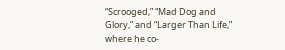“Scrooged,” “Mad Dog and Glory,” and “Larger Than Life,” where he co-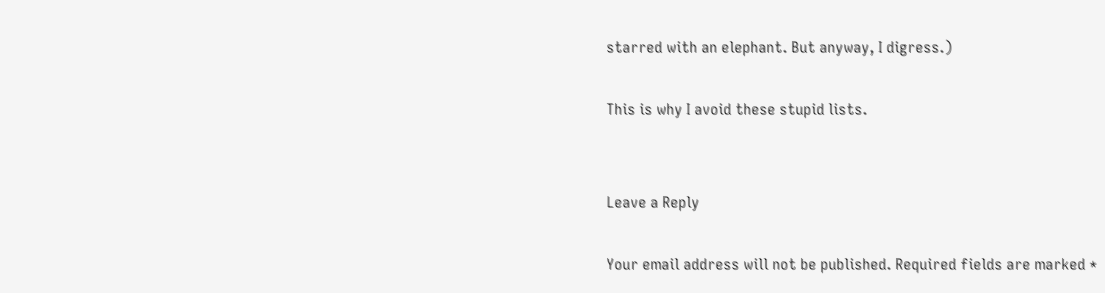starred with an elephant. But anyway, I digress.)

This is why I avoid these stupid lists.


Leave a Reply

Your email address will not be published. Required fields are marked *